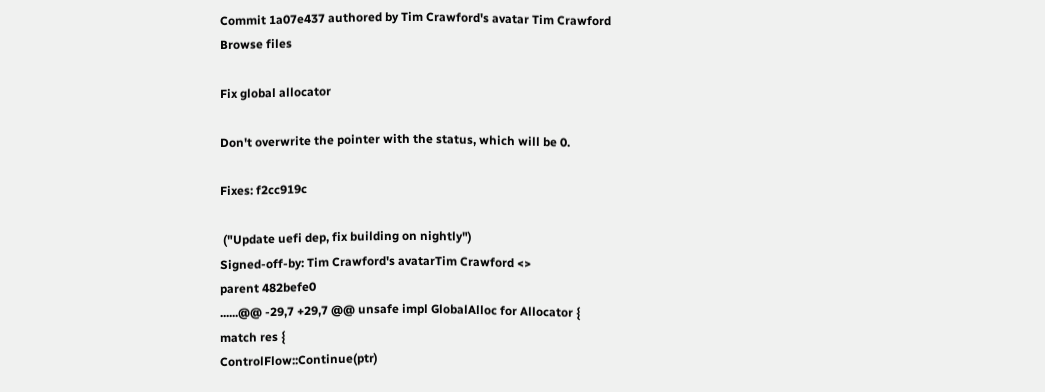Commit 1a07e437 authored by Tim Crawford's avatar Tim Crawford
Browse files

Fix global allocator

Don't overwrite the pointer with the status, which will be 0.

Fixes: f2cc919c

 ("Update uefi dep, fix building on nightly")
Signed-off-by: Tim Crawford's avatarTim Crawford <>
parent 482befe0
......@@ -29,7 +29,7 @@ unsafe impl GlobalAlloc for Allocator {
match res {
ControlFlow::Continue(ptr)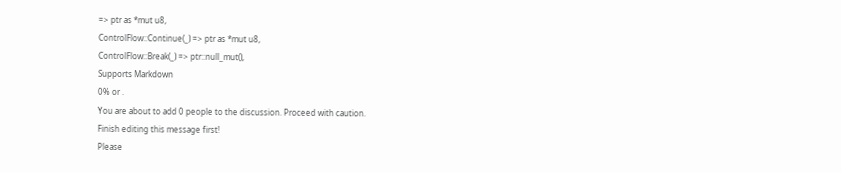=> ptr as *mut u8,
ControlFlow::Continue(_) => ptr as *mut u8,
ControlFlow::Break(_) => ptr::null_mut(),
Supports Markdown
0% or .
You are about to add 0 people to the discussion. Proceed with caution.
Finish editing this message first!
Please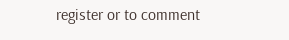register or to comment